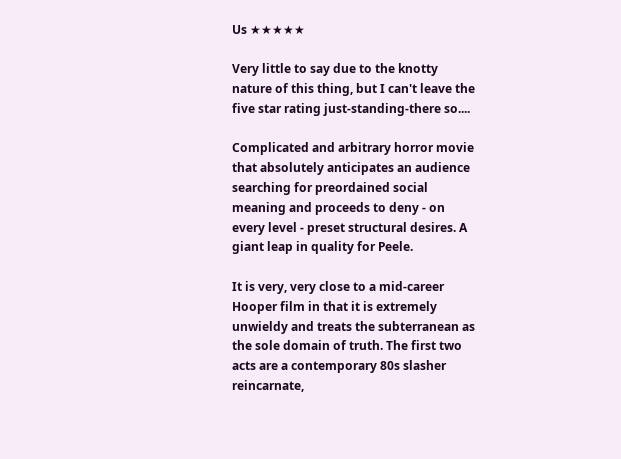Us ★★★★★

Very little to say due to the knotty nature of this thing, but I can't leave the five star rating just-standing-there so....

Complicated and arbitrary horror movie that absolutely anticipates an audience searching for preordained social meaning and proceeds to deny - on every level - preset structural desires. A giant leap in quality for Peele.

It is very, very close to a mid-career Hooper film in that it is extremely unwieldy and treats the subterranean as the sole domain of truth. The first two acts are a contemporary 80s slasher reincarnate,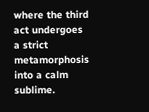where the third act undergoes a strict metamorphosis into a calm sublime.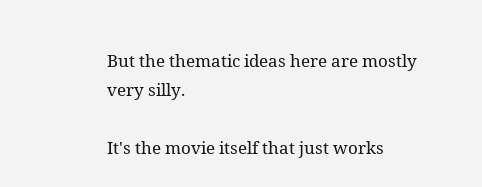But the thematic ideas here are mostly very silly.

It's the movie itself that just works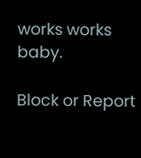works works baby.

Block or Report